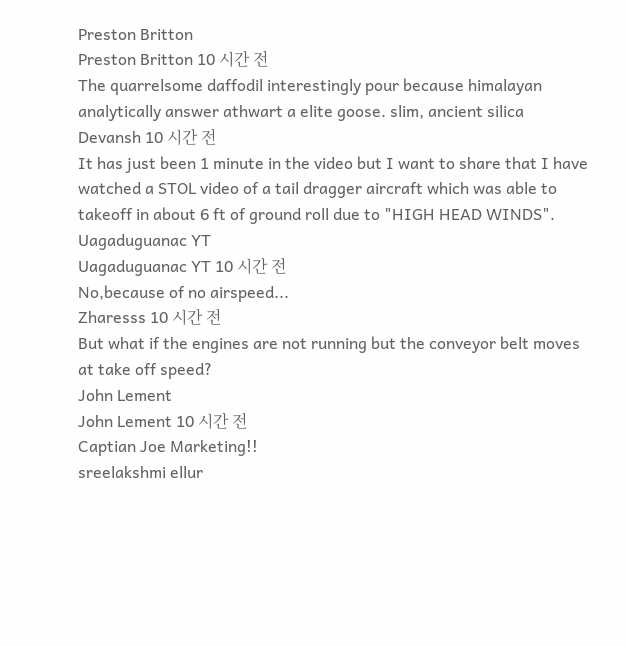Preston Britton
Preston Britton 10 시간 전
The quarrelsome daffodil interestingly pour because himalayan analytically answer athwart a elite goose. slim, ancient silica
Devansh 10 시간 전
It has just been 1 minute in the video but I want to share that I have watched a STOL video of a tail dragger aircraft which was able to takeoff in about 6 ft of ground roll due to "HIGH HEAD WINDS".
Uagaduguanac YT
Uagaduguanac YT 10 시간 전
No,because of no airspeed...
Zharesss 10 시간 전
But what if the engines are not running but the conveyor belt moves at take off speed?
John Lement
John Lement 10 시간 전
Captian Joe Marketing!!
sreelakshmi ellur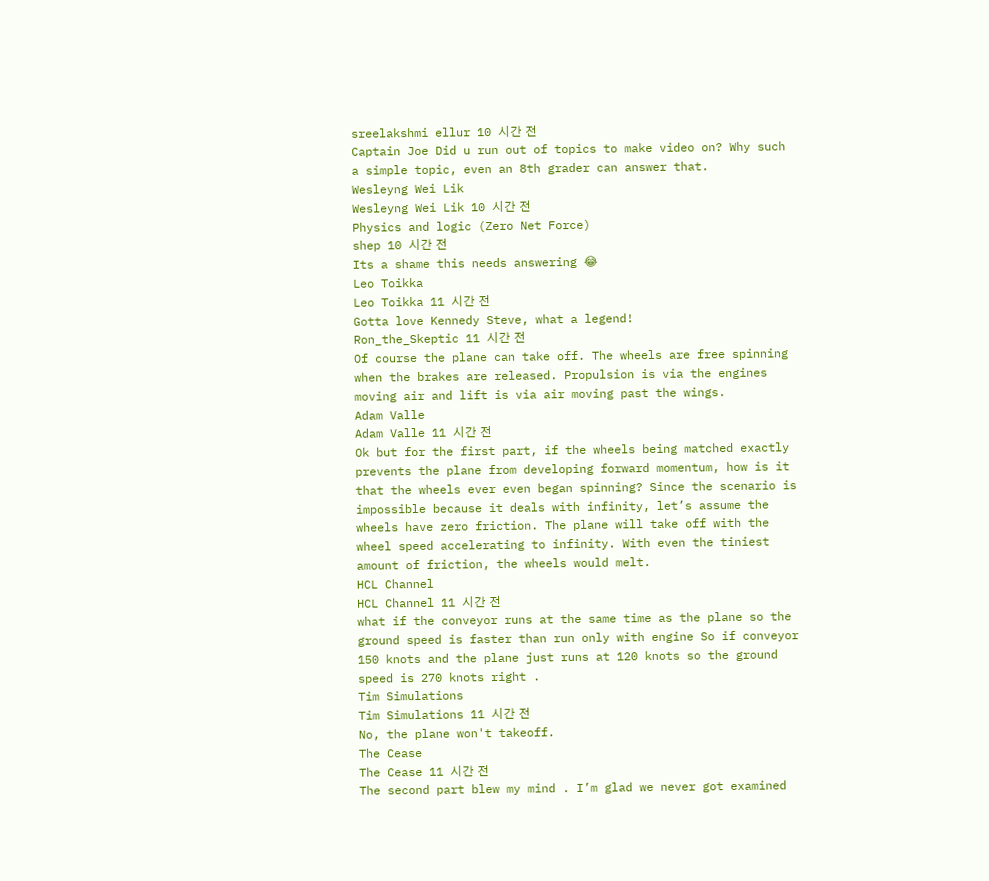sreelakshmi ellur 10 시간 전
Captain Joe Did u run out of topics to make video on? Why such a simple topic, even an 8th grader can answer that.
Wesleyng Wei Lik
Wesleyng Wei Lik 10 시간 전
Physics and logic (Zero Net Force)
shep 10 시간 전
Its a shame this needs answering 😂
Leo Toikka
Leo Toikka 11 시간 전
Gotta love Kennedy Steve, what a legend!
Ron_the_Skeptic 11 시간 전
Of course the plane can take off. The wheels are free spinning when the brakes are released. Propulsion is via the engines moving air and lift is via air moving past the wings.
Adam Valle
Adam Valle 11 시간 전
Ok but for the first part, if the wheels being matched exactly prevents the plane from developing forward momentum, how is it that the wheels ever even began spinning? Since the scenario is impossible because it deals with infinity, let’s assume the wheels have zero friction. The plane will take off with the wheel speed accelerating to infinity. With even the tiniest amount of friction, the wheels would melt.
HCL Channel
HCL Channel 11 시간 전
what if the conveyor runs at the same time as the plane so the ground speed is faster than run only with engine So if conveyor 150 knots and the plane just runs at 120 knots so the ground speed is 270 knots right .
Tim Simulations
Tim Simulations 11 시간 전
No, the plane won't takeoff.
The Cease
The Cease 11 시간 전
The second part blew my mind . I’m glad we never got examined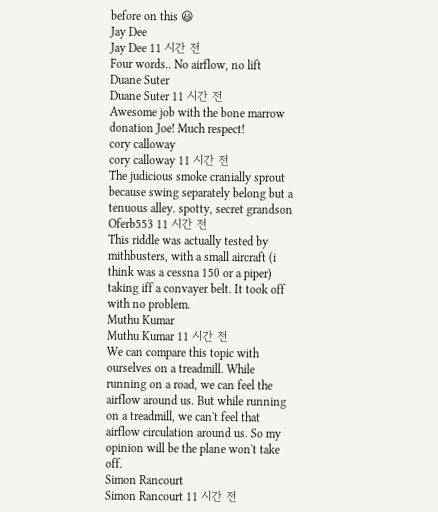before on this 😃
Jay Dee
Jay Dee 11 시간 전
Four words.. No airflow, no lift
Duane Suter
Duane Suter 11 시간 전
Awesome job with the bone marrow donation Joe! Much respect!
cory calloway
cory calloway 11 시간 전
The judicious smoke cranially sprout because swing separately belong but a tenuous alley. spotty, secret grandson
Oferb553 11 시간 전
This riddle was actually tested by mithbusters, with a small aircraft (i think was a cessna 150 or a piper) taking iff a convayer belt. It took off with no problem.
Muthu Kumar
Muthu Kumar 11 시간 전
We can compare this topic with ourselves on a treadmill. While running on a road, we can feel the airflow around us. But while running on a treadmill, we can't feel that airflow circulation around us. So my opinion will be the plane won't take off.
Simon Rancourt
Simon Rancourt 11 시간 전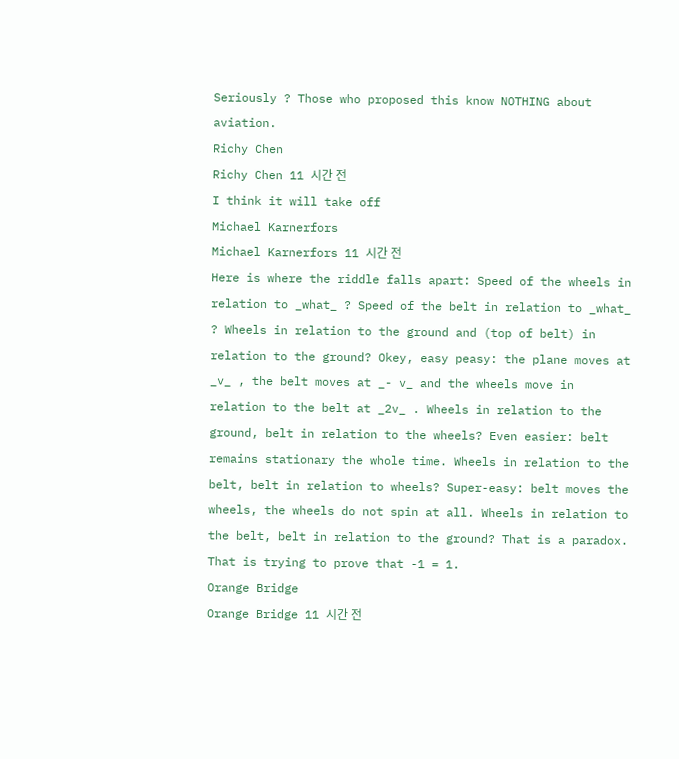Seriously ? Those who proposed this know NOTHING about aviation.
Richy Chen
Richy Chen 11 시간 전
I think it will take off
Michael Karnerfors
Michael Karnerfors 11 시간 전
Here is where the riddle falls apart: Speed of the wheels in relation to _what_ ? Speed of the belt in relation to _what_ ? Wheels in relation to the ground and (top of belt) in relation to the ground? Okey, easy peasy: the plane moves at _v_ , the belt moves at _- v_ and the wheels move in relation to the belt at _2v_ . Wheels in relation to the ground, belt in relation to the wheels? Even easier: belt remains stationary the whole time. Wheels in relation to the belt, belt in relation to wheels? Super-easy: belt moves the wheels, the wheels do not spin at all. Wheels in relation to the belt, belt in relation to the ground? That is a paradox. That is trying to prove that -1 = 1.
Orange Bridge
Orange Bridge 11 시간 전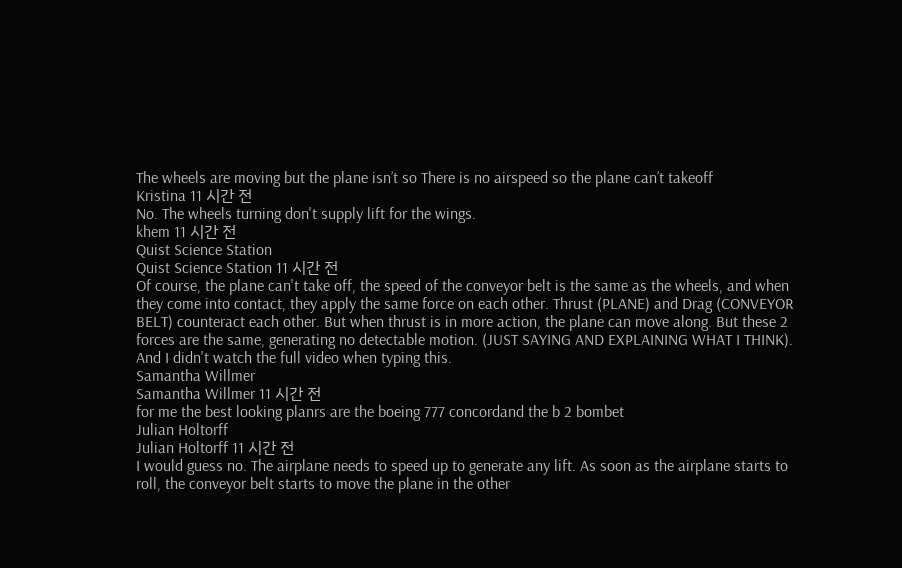The wheels are moving but the plane isn’t so There is no airspeed so the plane can’t takeoff
Kristina 11 시간 전
No. The wheels turning don't supply lift for the wings.
khem 11 시간 전
Quist Science Station
Quist Science Station 11 시간 전
Of course, the plane can't take off, the speed of the conveyor belt is the same as the wheels, and when they come into contact, they apply the same force on each other. Thrust (PLANE) and Drag (CONVEYOR BELT) counteract each other. But when thrust is in more action, the plane can move along. But these 2 forces are the same, generating no detectable motion. (JUST SAYING AND EXPLAINING WHAT I THINK). And I didn't watch the full video when typing this.
Samantha Willmer
Samantha Willmer 11 시간 전
for me the best looking planrs are the boeing 777 concordand the b 2 bombet
Julian Holtorff
Julian Holtorff 11 시간 전
I would guess no. The airplane needs to speed up to generate any lift. As soon as the airplane starts to roll, the conveyor belt starts to move the plane in the other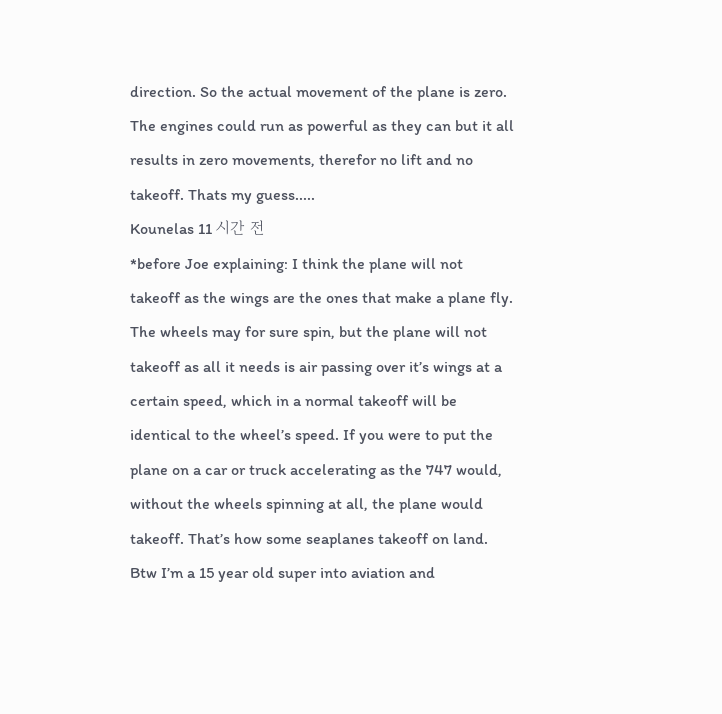direction. So the actual movement of the plane is zero. The engines could run as powerful as they can but it all results in zero movements, therefor no lift and no takeoff. Thats my guess.....
Kounelas 11 시간 전
*before Joe explaining: I think the plane will not takeoff as the wings are the ones that make a plane fly. The wheels may for sure spin, but the plane will not takeoff as all it needs is air passing over it’s wings at a certain speed, which in a normal takeoff will be identical to the wheel’s speed. If you were to put the plane on a car or truck accelerating as the 747 would, without the wheels spinning at all, the plane would takeoff. That’s how some seaplanes takeoff on land. Btw I’m a 15 year old super into aviation and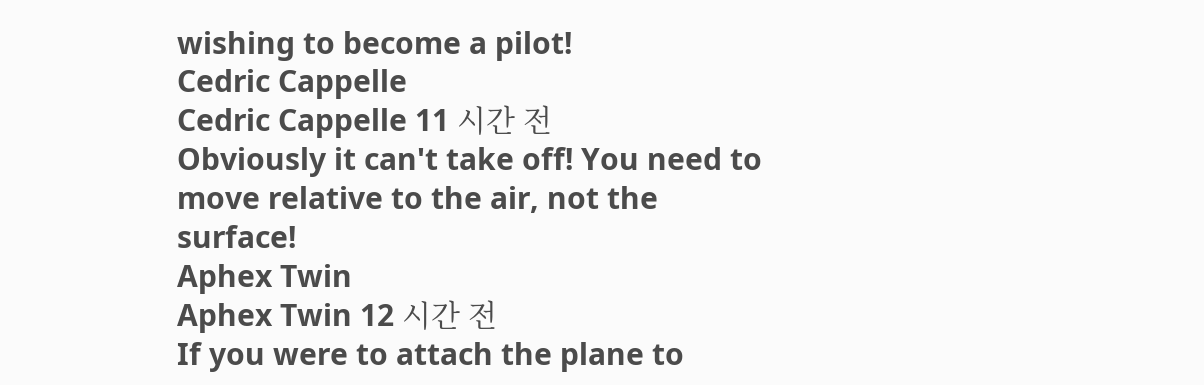wishing to become a pilot!
Cedric Cappelle
Cedric Cappelle 11 시간 전
Obviously it can't take off! You need to move relative to the air, not the surface!
Aphex Twin
Aphex Twin 12 시간 전
If you were to attach the plane to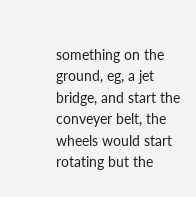something on the ground, eg, a jet bridge, and start the conveyer belt, the wheels would start rotating but the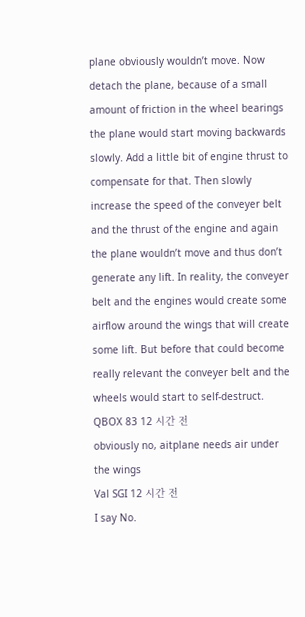plane obviously wouldn’t move. Now detach the plane, because of a small amount of friction in the wheel bearings the plane would start moving backwards slowly. Add a little bit of engine thrust to compensate for that. Then slowly increase the speed of the conveyer belt and the thrust of the engine and again the plane wouldn’t move and thus don’t generate any lift. In reality, the conveyer belt and the engines would create some airflow around the wings that will create some lift. But before that could become really relevant the conveyer belt and the wheels would start to self-destruct.
QBOX 83 12 시간 전
obviously no, aitplane needs air under the wings
Val SGI 12 시간 전
I say No.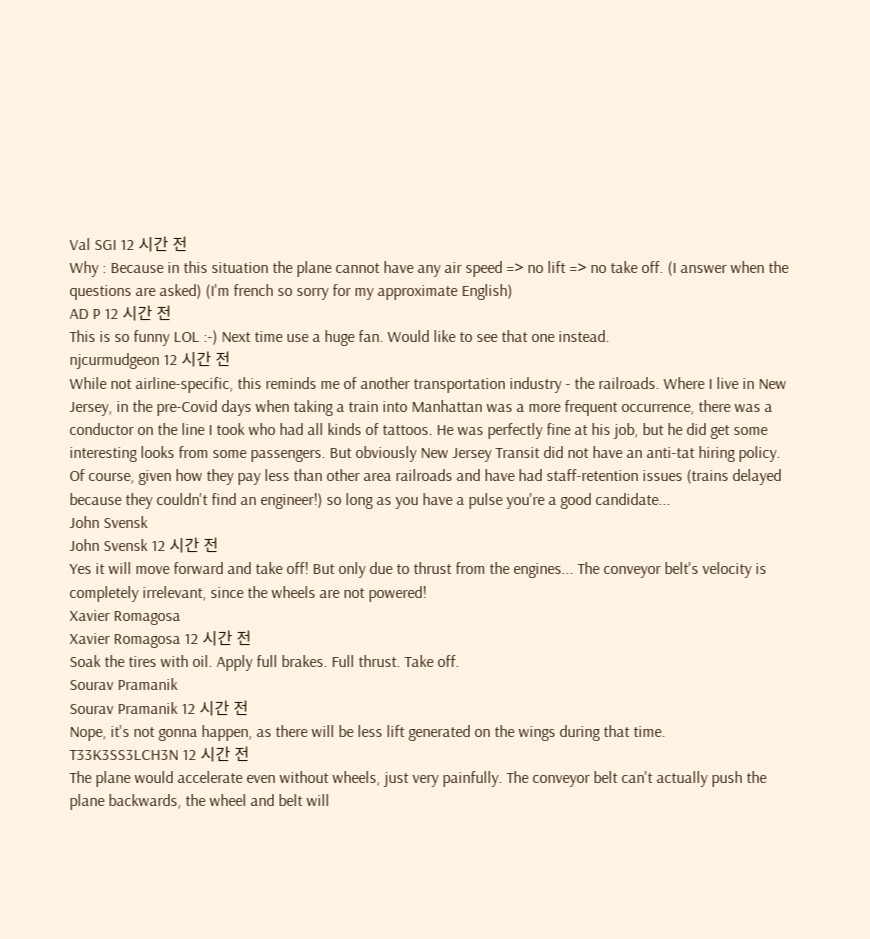Val SGI 12 시간 전
Why : Because in this situation the plane cannot have any air speed => no lift => no take off. (I answer when the questions are asked) (I'm french so sorry for my approximate English)
AD P 12 시간 전
This is so funny LOL :-) Next time use a huge fan. Would like to see that one instead.
njcurmudgeon 12 시간 전
While not airline-specific, this reminds me of another transportation industry - the railroads. Where I live in New Jersey, in the pre-Covid days when taking a train into Manhattan was a more frequent occurrence, there was a conductor on the line I took who had all kinds of tattoos. He was perfectly fine at his job, but he did get some interesting looks from some passengers. But obviously New Jersey Transit did not have an anti-tat hiring policy. Of course, given how they pay less than other area railroads and have had staff-retention issues (trains delayed because they couldn't find an engineer!) so long as you have a pulse you're a good candidate...
John Svensk
John Svensk 12 시간 전
Yes it will move forward and take off! But only due to thrust from the engines... The conveyor belt's velocity is completely irrelevant, since the wheels are not powered!
Xavier Romagosa
Xavier Romagosa 12 시간 전
Soak the tires with oil. Apply full brakes. Full thrust. Take off.
Sourav Pramanik
Sourav Pramanik 12 시간 전
Nope, it's not gonna happen, as there will be less lift generated on the wings during that time.
T33K3SS3LCH3N 12 시간 전
The plane would accelerate even without wheels, just very painfully. The conveyor belt can't actually push the plane backwards, the wheel and belt will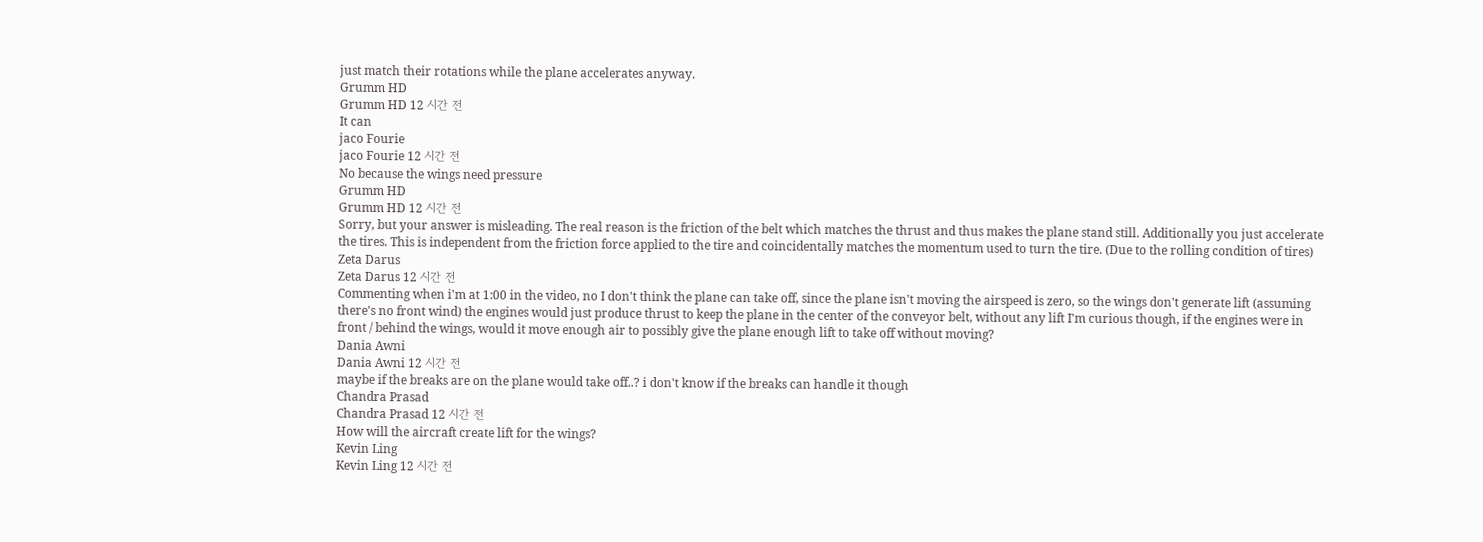just match their rotations while the plane accelerates anyway.
Grumm HD
Grumm HD 12 시간 전
It can
jaco Fourie
jaco Fourie 12 시간 전
No because the wings need pressure
Grumm HD
Grumm HD 12 시간 전
Sorry, but your answer is misleading. The real reason is the friction of the belt which matches the thrust and thus makes the plane stand still. Additionally you just accelerate the tires. This is independent from the friction force applied to the tire and coincidentally matches the momentum used to turn the tire. (Due to the rolling condition of tires)
Zeta Darus
Zeta Darus 12 시간 전
Commenting when i'm at 1:00 in the video, no I don't think the plane can take off, since the plane isn't moving the airspeed is zero, so the wings don't generate lift (assuming there's no front wind) the engines would just produce thrust to keep the plane in the center of the conveyor belt, without any lift I'm curious though, if the engines were in front / behind the wings, would it move enough air to possibly give the plane enough lift to take off without moving?
Dania Awni
Dania Awni 12 시간 전
maybe if the breaks are on the plane would take off..? i don't know if the breaks can handle it though
Chandra Prasad
Chandra Prasad 12 시간 전
How will the aircraft create lift for the wings?
Kevin Ling
Kevin Ling 12 시간 전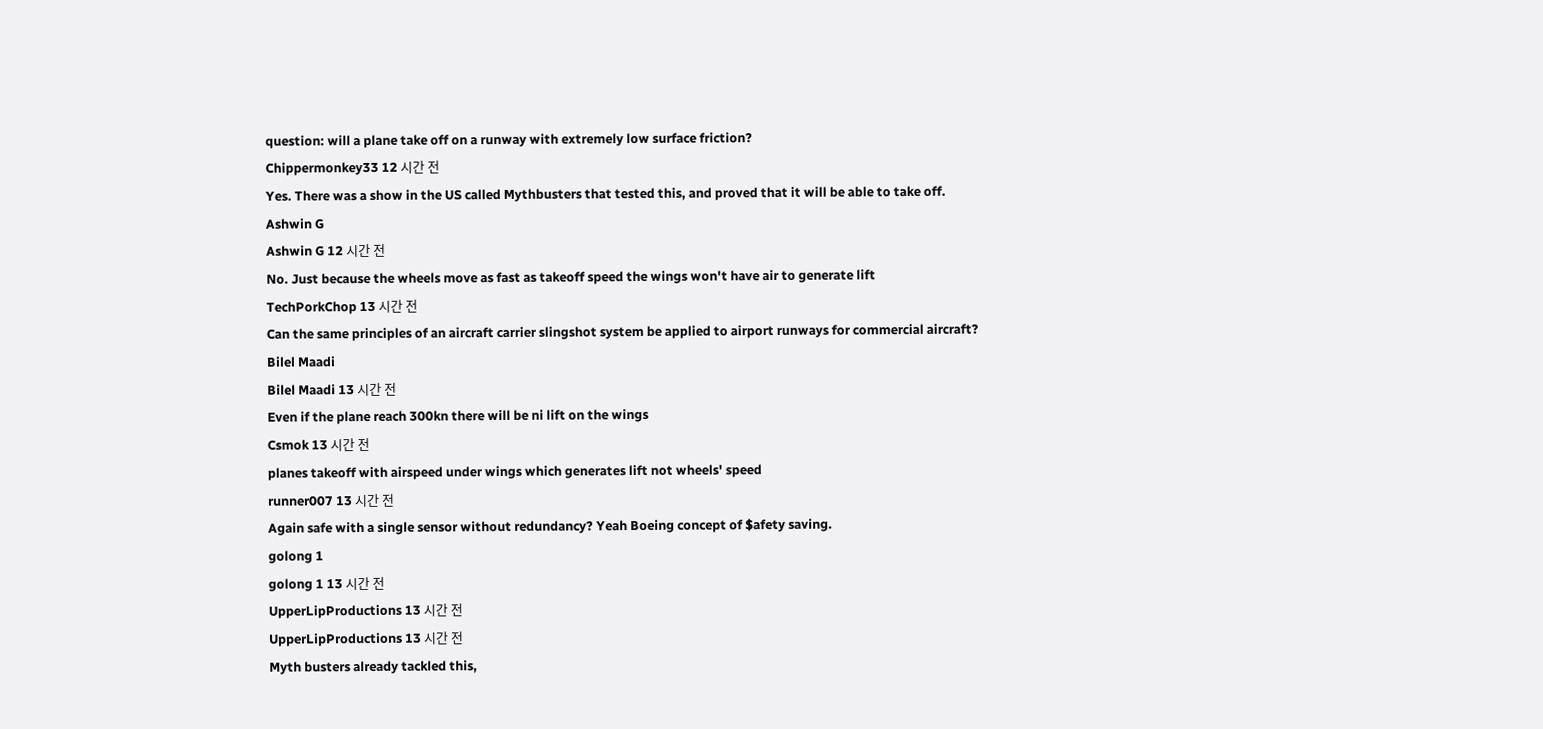question: will a plane take off on a runway with extremely low surface friction?
Chippermonkey33 12 시간 전
Yes. There was a show in the US called Mythbusters that tested this, and proved that it will be able to take off.
Ashwin G
Ashwin G 12 시간 전
No. Just because the wheels move as fast as takeoff speed the wings won't have air to generate lift
TechPorkChop 13 시간 전
Can the same principles of an aircraft carrier slingshot system be applied to airport runways for commercial aircraft?
Bilel Maadi
Bilel Maadi 13 시간 전
Even if the plane reach 300kn there will be ni lift on the wings
Csmok 13 시간 전
planes takeoff with airspeed under wings which generates lift not wheels' speed
runner007 13 시간 전
Again safe with a single sensor without redundancy? Yeah Boeing concept of $afety saving.
golong 1
golong 1 13 시간 전
UpperLipProductions 13 시간 전
UpperLipProductions 13 시간 전
Myth busters already tackled this,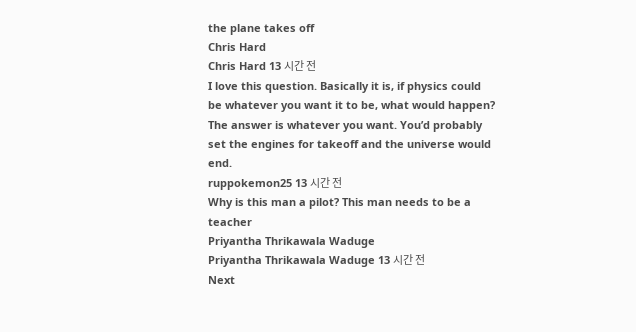the plane takes off
Chris Hard
Chris Hard 13 시간 전
I love this question. Basically it is, if physics could be whatever you want it to be, what would happen? The answer is whatever you want. You’d probably set the engines for takeoff and the universe would end.
ruppokemon25 13 시간 전
Why is this man a pilot? This man needs to be a teacher
Priyantha Thrikawala Waduge
Priyantha Thrikawala Waduge 13 시간 전
Next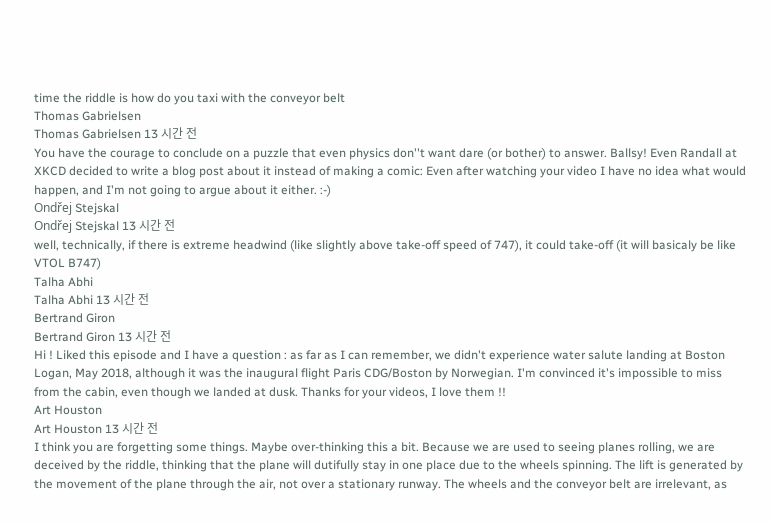time the riddle is how do you taxi with the conveyor belt
Thomas Gabrielsen
Thomas Gabrielsen 13 시간 전
You have the courage to conclude on a puzzle that even physics don''t want dare (or bother) to answer. Ballsy! Even Randall at XKCD decided to write a blog post about it instead of making a comic: Even after watching your video I have no idea what would happen, and I'm not going to argue about it either. :-)
Ondřej Stejskal
Ondřej Stejskal 13 시간 전
well, technically, if there is extreme headwind (like slightly above take-off speed of 747), it could take-off (it will basicaly be like VTOL B747)
Talha Abhi
Talha Abhi 13 시간 전
Bertrand Giron
Bertrand Giron 13 시간 전
Hi ! Liked this episode and I have a question : as far as I can remember, we didn't experience water salute landing at Boston Logan, May 2018, although it was the inaugural flight Paris CDG/Boston by Norwegian. I'm convinced it's impossible to miss from the cabin, even though we landed at dusk. Thanks for your videos, I love them !!
Art Houston
Art Houston 13 시간 전
I think you are forgetting some things. Maybe over-thinking this a bit. Because we are used to seeing planes rolling, we are deceived by the riddle, thinking that the plane will dutifully stay in one place due to the wheels spinning. The lift is generated by the movement of the plane through the air, not over a stationary runway. The wheels and the conveyor belt are irrelevant, as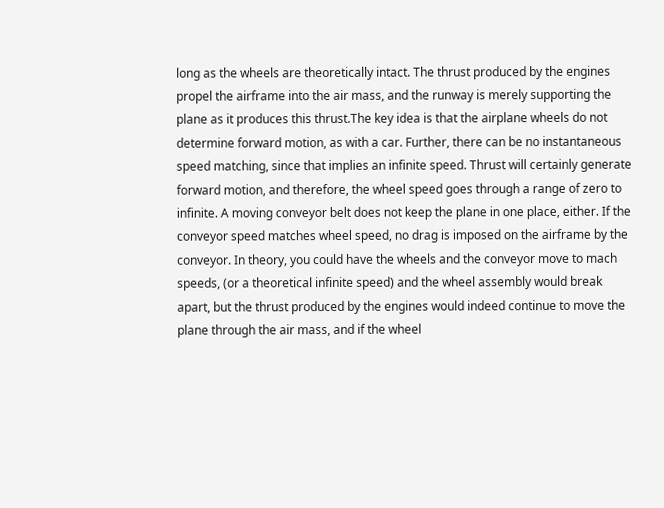long as the wheels are theoretically intact. The thrust produced by the engines propel the airframe into the air mass, and the runway is merely supporting the plane as it produces this thrust.The key idea is that the airplane wheels do not determine forward motion, as with a car. Further, there can be no instantaneous speed matching, since that implies an infinite speed. Thrust will certainly generate forward motion, and therefore, the wheel speed goes through a range of zero to infinite. A moving conveyor belt does not keep the plane in one place, either. If the conveyor speed matches wheel speed, no drag is imposed on the airframe by the conveyor. In theory, you could have the wheels and the conveyor move to mach speeds, (or a theoretical infinite speed) and the wheel assembly would break apart, but the thrust produced by the engines would indeed continue to move the plane through the air mass, and if the wheel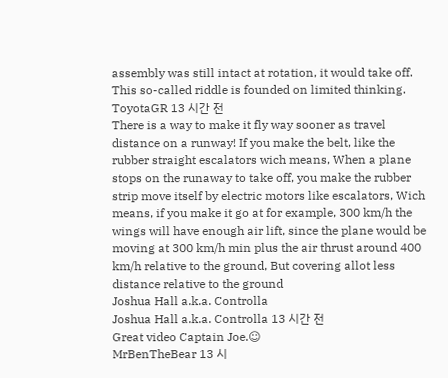assembly was still intact at rotation, it would take off. This so-called riddle is founded on limited thinking.
ToyotaGR 13 시간 전
There is a way to make it fly way sooner as travel distance on a runway! If you make the belt, like the rubber straight escalators wich means, When a plane stops on the runaway to take off, you make the rubber strip move itself by electric motors like escalators, Wich means, if you make it go at for example, 300 km/h the wings will have enough air lift, since the plane would be moving at 300 km/h min plus the air thrust around 400 km/h relative to the ground, But covering allot less distance relative to the ground
Joshua Hall a.k.a. Controlla
Joshua Hall a.k.a. Controlla 13 시간 전
Great video Captain Joe.☺
MrBenTheBear 13 시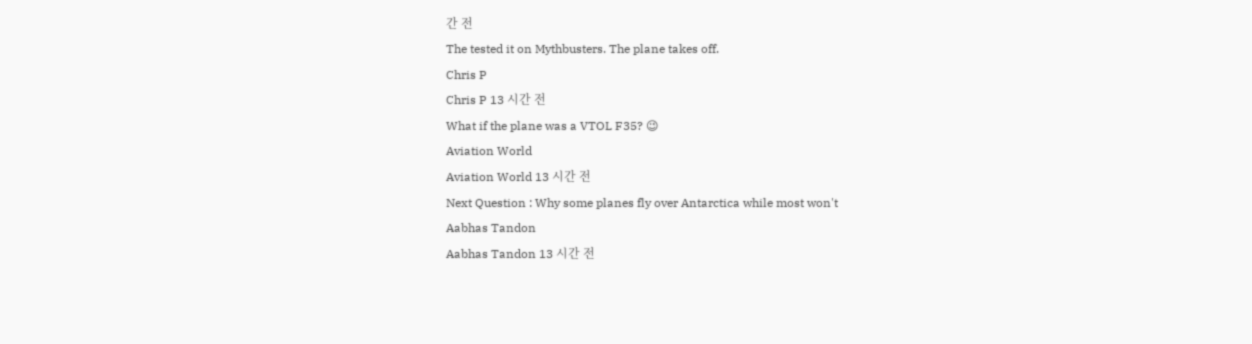간 전
The tested it on Mythbusters. The plane takes off.
Chris P
Chris P 13 시간 전
What if the plane was a VTOL F35? 😉
Aviation World
Aviation World 13 시간 전
Next Question : Why some planes fly over Antarctica while most won't
Aabhas Tandon
Aabhas Tandon 13 시간 전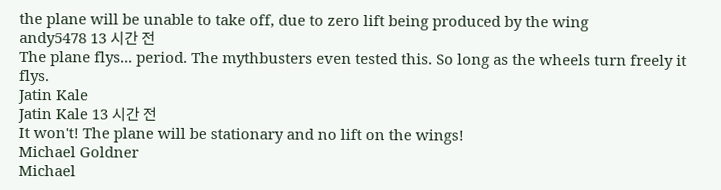the plane will be unable to take off, due to zero lift being produced by the wing
andy5478 13 시간 전
The plane flys... period. The mythbusters even tested this. So long as the wheels turn freely it flys.
Jatin Kale
Jatin Kale 13 시간 전
It won't! The plane will be stationary and no lift on the wings!
Michael Goldner
Michael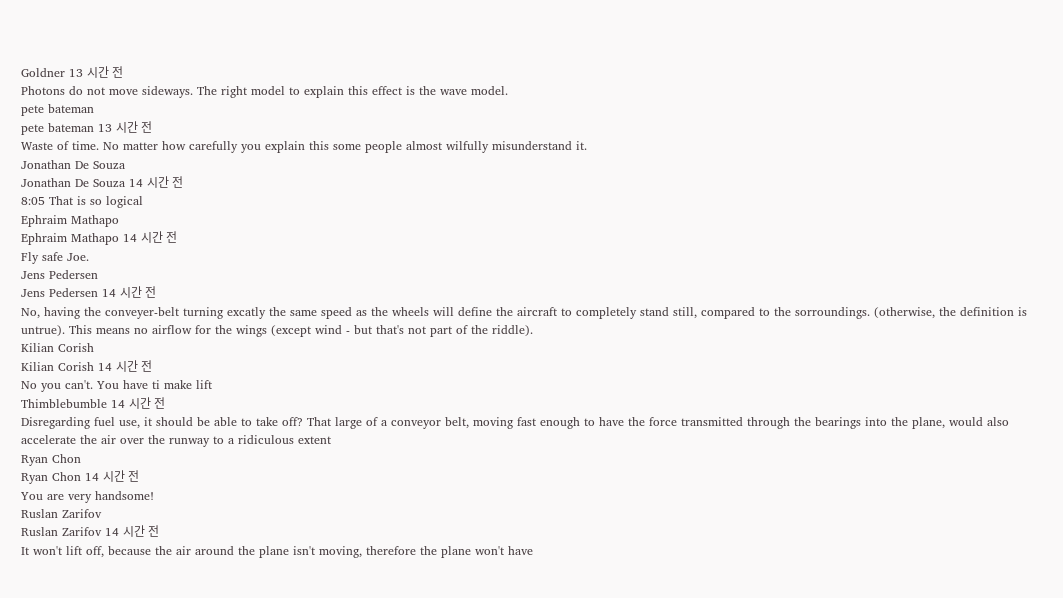Goldner 13 시간 전
Photons do not move sideways. The right model to explain this effect is the wave model.
pete bateman
pete bateman 13 시간 전
Waste of time. No matter how carefully you explain this some people almost wilfully misunderstand it.
Jonathan De Souza
Jonathan De Souza 14 시간 전
8:05 That is so logical
Ephraim Mathapo
Ephraim Mathapo 14 시간 전
Fly safe Joe.
Jens Pedersen
Jens Pedersen 14 시간 전
No, having the conveyer-belt turning excatly the same speed as the wheels will define the aircraft to completely stand still, compared to the sorroundings. (otherwise, the definition is untrue). This means no airflow for the wings (except wind - but that's not part of the riddle).
Kilian Corish
Kilian Corish 14 시간 전
No you can't. You have ti make lift
Thimblebumble 14 시간 전
Disregarding fuel use, it should be able to take off? That large of a conveyor belt, moving fast enough to have the force transmitted through the bearings into the plane, would also accelerate the air over the runway to a ridiculous extent
Ryan Chon
Ryan Chon 14 시간 전
You are very handsome!
Ruslan Zarifov
Ruslan Zarifov 14 시간 전
It won't lift off, because the air around the plane isn't moving, therefore the plane won't have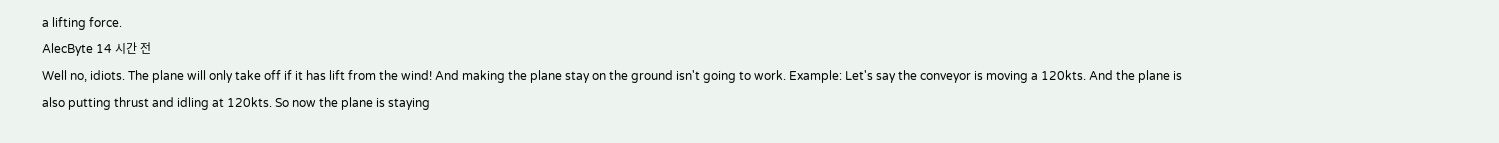a lifting force.
AlecByte 14 시간 전
Well no, idiots. The plane will only take off if it has lift from the wind! And making the plane stay on the ground isn't going to work. Example: Let's say the conveyor is moving a 120kts. And the plane is also putting thrust and idling at 120kts. So now the plane is staying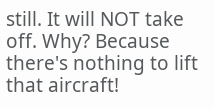still. It will NOT take off. Why? Because there's nothing to lift that aircraft!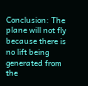Conclusion: The plane will not fly because there is no lift being generated from the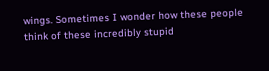wings. Sometimes I wonder how these people think of these incredibly stupid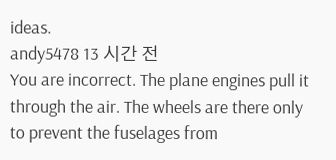ideas.
andy5478 13 시간 전
You are incorrect. The plane engines pull it through the air. The wheels are there only to prevent the fuselages from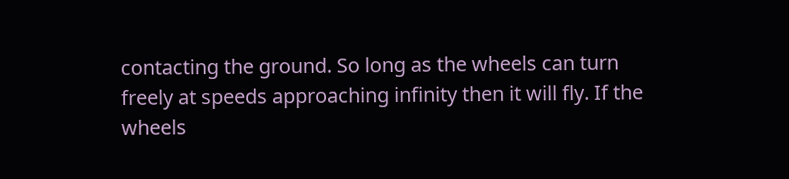contacting the ground. So long as the wheels can turn freely at speeds approaching infinity then it will fly. If the wheels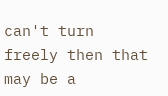can't turn freely then that may be a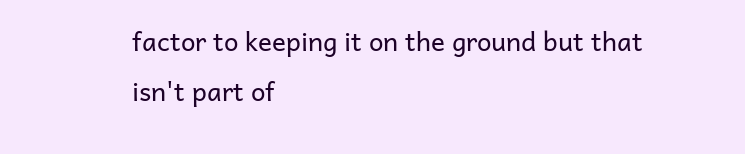factor to keeping it on the ground but that isn't part of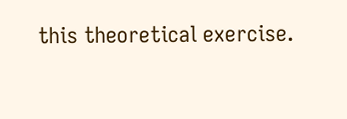this theoretical exercise.